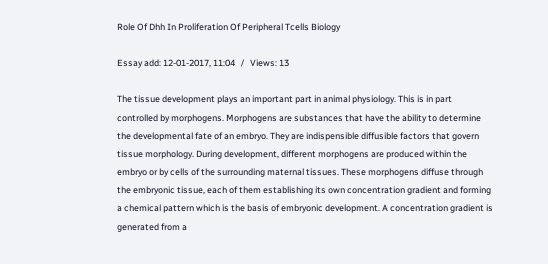Role Of Dhh In Proliferation Of Peripheral Tcells Biology

Essay add: 12-01-2017, 11:04   /   Views: 13

The tissue development plays an important part in animal physiology. This is in part controlled by morphogens. Morphogens are substances that have the ability to determine the developmental fate of an embryo. They are indispensible diffusible factors that govern tissue morphology. During development, different morphogens are produced within the embryo or by cells of the surrounding maternal tissues. These morphogens diffuse through the embryonic tissue, each of them establishing its own concentration gradient and forming a chemical pattern which is the basis of embryonic development. A concentration gradient is generated from a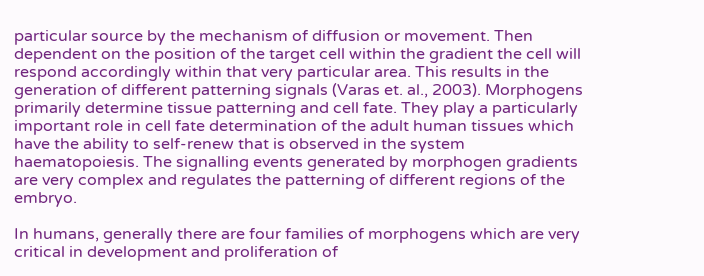particular source by the mechanism of diffusion or movement. Then dependent on the position of the target cell within the gradient the cell will respond accordingly within that very particular area. This results in the generation of different patterning signals (Varas et. al., 2003). Morphogens primarily determine tissue patterning and cell fate. They play a particularly important role in cell fate determination of the adult human tissues which have the ability to self-renew that is observed in the system haematopoiesis. The signalling events generated by morphogen gradients are very complex and regulates the patterning of different regions of the embryo.

In humans, generally there are four families of morphogens which are very critical in development and proliferation of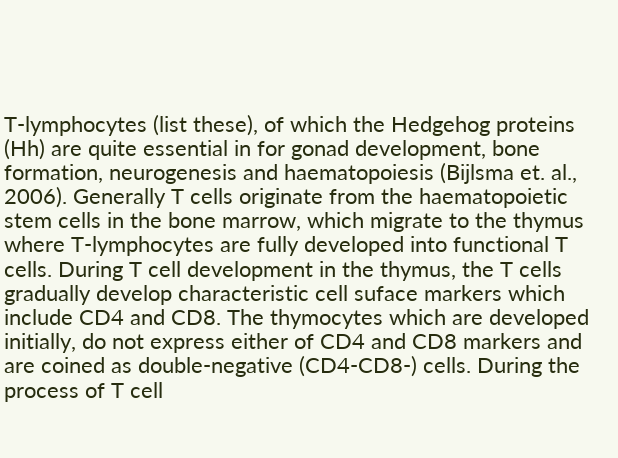T-lymphocytes (list these), of which the Hedgehog proteins (Hh) are quite essential in for gonad development, bone formation, neurogenesis and haematopoiesis (Bijlsma et. al., 2006). Generally T cells originate from the haematopoietic stem cells in the bone marrow, which migrate to the thymus where T-lymphocytes are fully developed into functional T cells. During T cell development in the thymus, the T cells gradually develop characteristic cell suface markers which include CD4 and CD8. The thymocytes which are developed initially, do not express either of CD4 and CD8 markers and are coined as double-negative (CD4-CD8-) cells. During the process of T cell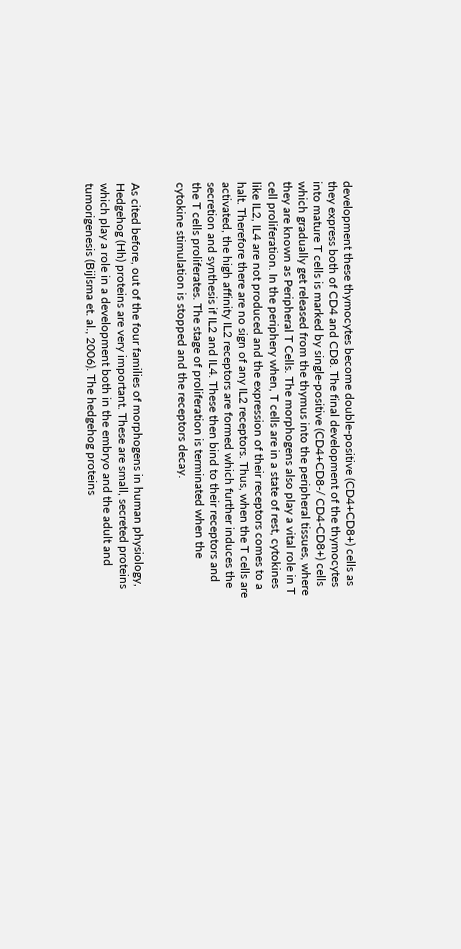development these thymocytes become double-positive (CD4+CD8+) cells as they express both of CD4 and CD8. The final development of the thymocytes into mature T cells is marked by single-positive (CD4+CD8-/ CD4-CD8+) cells which gradually get released from the thymus into the peripheral tissues, where they are known as Peripheral T Cells. The morphogens also play a vital role in T cell proliferation. In the periphery when, T cells are in a state of rest, cytokines like IL2, IL4 are not produced and the expression of their receptors comes to a halt. Therefore there are no sign of any IL2 receptors. Thus, when the T cells are activated, the high affinity IL2 receptors are formed which further induces the secretion and synthesis if IL2 and IL4. These then bind to their receptors and the T cells proliferates. The stage of proliferation is terminated when the cytokine stimulation is stopped and the receptors decay.


As cited before, out of the four families of morphogens in human physiology, Hedgehog (Hh) proteins are very important. These are small, secreted proteins which play a role in a development both in the embryo and the adult and tumorigenesis (Bijlsma et. al., 2006). The hedgehog proteins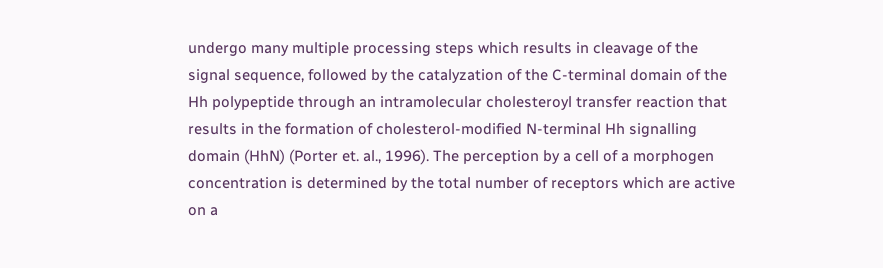undergo many multiple processing steps which results in cleavage of the signal sequence, followed by the catalyzation of the C-terminal domain of the Hh polypeptide through an intramolecular cholesteroyl transfer reaction that results in the formation of cholesterol-modified N-terminal Hh signalling domain (HhN) (Porter et. al., 1996). The perception by a cell of a morphogen concentration is determined by the total number of receptors which are active on a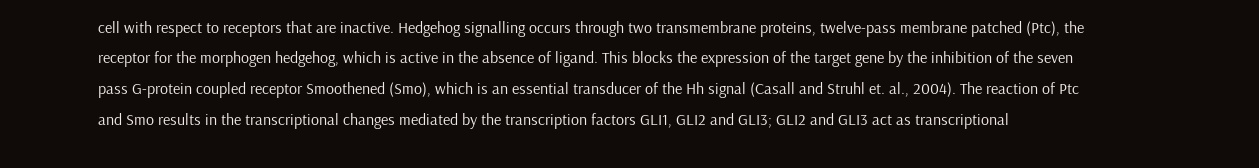cell with respect to receptors that are inactive. Hedgehog signalling occurs through two transmembrane proteins, twelve-pass membrane patched (Ptc), the receptor for the morphogen hedgehog, which is active in the absence of ligand. This blocks the expression of the target gene by the inhibition of the seven pass G-protein coupled receptor Smoothened (Smo), which is an essential transducer of the Hh signal (Casall and Struhl et. al., 2004). The reaction of Ptc and Smo results in the transcriptional changes mediated by the transcription factors GLI1, GLI2 and GLI3; GLI2 and GLI3 act as transcriptional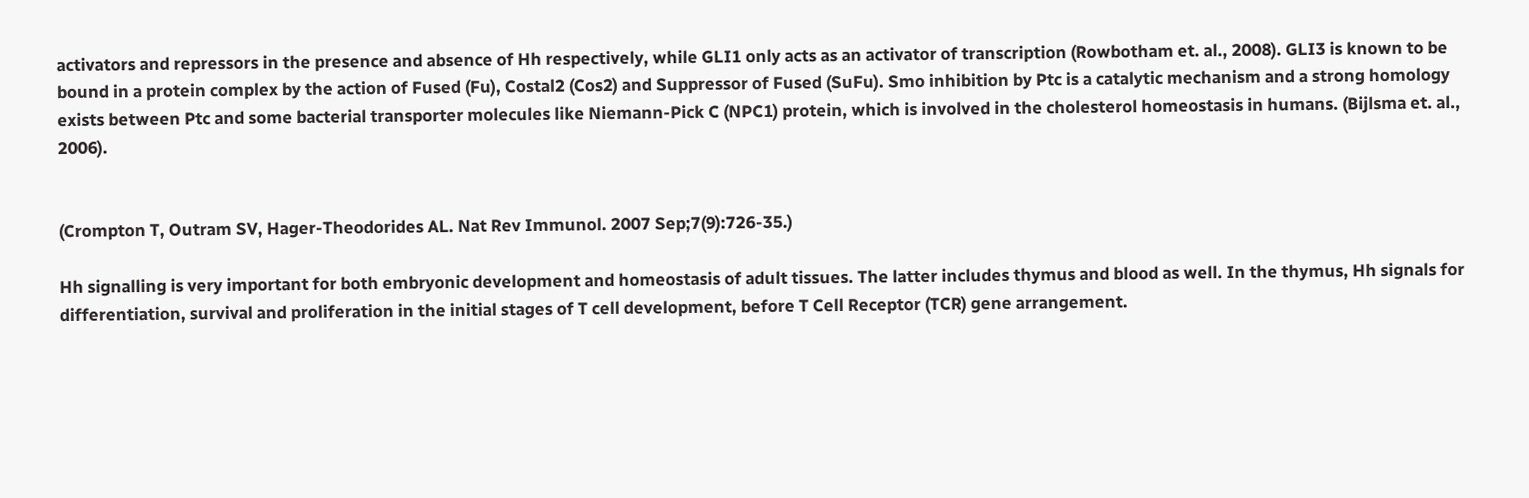activators and repressors in the presence and absence of Hh respectively, while GLI1 only acts as an activator of transcription (Rowbotham et. al., 2008). GLI3 is known to be bound in a protein complex by the action of Fused (Fu), Costal2 (Cos2) and Suppressor of Fused (SuFu). Smo inhibition by Ptc is a catalytic mechanism and a strong homology exists between Ptc and some bacterial transporter molecules like Niemann-Pick C (NPC1) protein, which is involved in the cholesterol homeostasis in humans. (Bijlsma et. al., 2006).


(Crompton T, Outram SV, Hager-Theodorides AL. Nat Rev Immunol. 2007 Sep;7(9):726-35.)

Hh signalling is very important for both embryonic development and homeostasis of adult tissues. The latter includes thymus and blood as well. In the thymus, Hh signals for differentiation, survival and proliferation in the initial stages of T cell development, before T Cell Receptor (TCR) gene arrangement.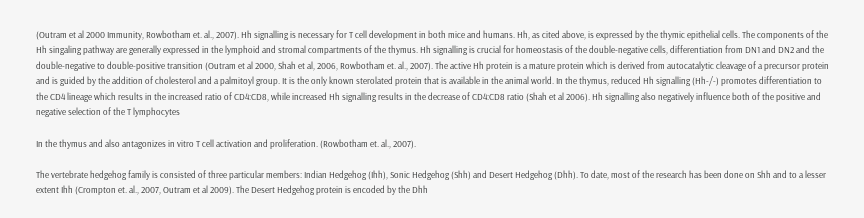(Outram et al 2000 Immunity, Rowbotham et. al., 2007). Hh signalling is necessary for T cell development in both mice and humans. Hh, as cited above, is expressed by the thymic epithelial cells. The components of the Hh singaling pathway are generally expressed in the lymphoid and stromal compartments of the thymus. Hh signalling is crucial for homeostasis of the double-negative cells, differentiation from DN1 and DN2 and the double-negative to double-positive transition (Outram et al 2000, Shah et al, 2006, Rowbotham et. al., 2007). The active Hh protein is a mature protein which is derived from autocatalytic cleavage of a precursor protein and is guided by the addition of cholesterol and a palmitoyl group. It is the only known sterolated protein that is available in the animal world. In the thymus, reduced Hh signalling (Hh-/-) promotes differentiation to the CD4 lineage which results in the increased ratio of CD4:CD8, while increased Hh signalling results in the decrease of CD4:CD8 ratio (Shah et al 2006). Hh signalling also negatively influence both of the positive and negative selection of the T lymphocytes

In the thymus and also antagonizes in vitro T cell activation and proliferation. (Rowbotham et. al., 2007).

The vertebrate hedgehog family is consisted of three particular members: Indian Hedgehog (Ihh), Sonic Hedgehog (Shh) and Desert Hedgehog (Dhh). To date, most of the research has been done on Shh and to a lesser extent Ihh (Crompton et. al., 2007, Outram et al 2009). The Desert Hedgehog protein is encoded by the Dhh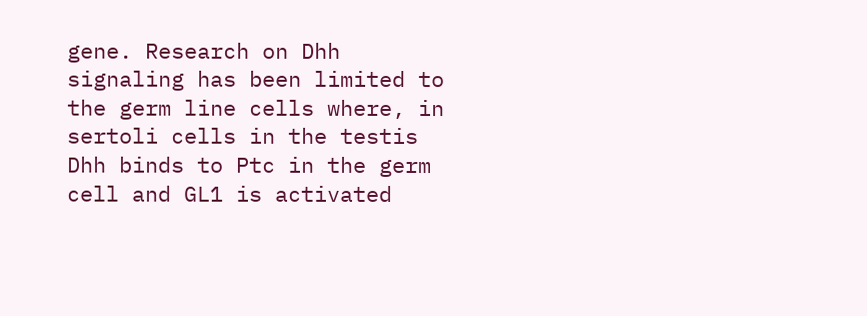gene. Research on Dhh signaling has been limited to the germ line cells where, in sertoli cells in the testis Dhh binds to Ptc in the germ cell and GL1 is activated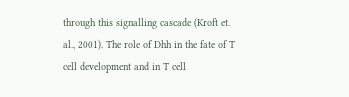through this signalling cascade (Kroft et. al., 2001). The role of Dhh in the fate of T cell development and in T cell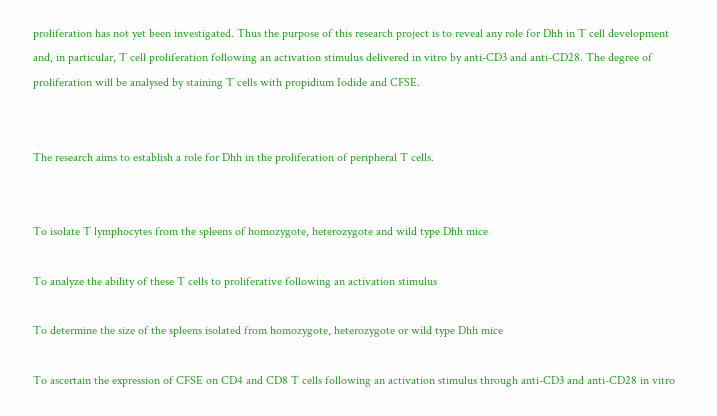proliferation has not yet been investigated. Thus the purpose of this research project is to reveal any role for Dhh in T cell development and, in particular, T cell proliferation following an activation stimulus delivered in vitro by anti-CD3 and anti-CD28. The degree of proliferation will be analysed by staining T cells with propidium Iodide and CFSE.


The research aims to establish a role for Dhh in the proliferation of peripheral T cells.


To isolate T lymphocytes from the spleens of homozygote, heterozygote and wild type Dhh mice

To analyze the ability of these T cells to proliferative following an activation stimulus

To determine the size of the spleens isolated from homozygote, heterozygote or wild type Dhh mice

To ascertain the expression of CFSE on CD4 and CD8 T cells following an activation stimulus through anti-CD3 and anti-CD28 in vitro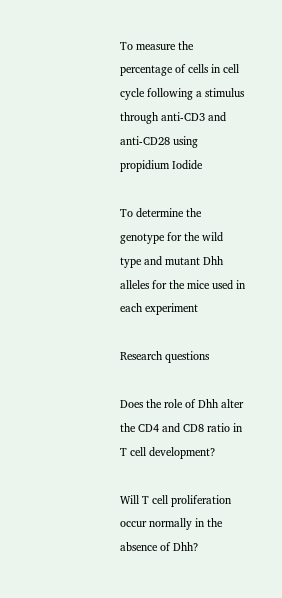To measure the percentage of cells in cell cycle following a stimulus through anti-CD3 and anti-CD28 using propidium Iodide

To determine the genotype for the wild type and mutant Dhh alleles for the mice used in each experiment

Research questions

Does the role of Dhh alter the CD4 and CD8 ratio in T cell development?

Will T cell proliferation occur normally in the absence of Dhh?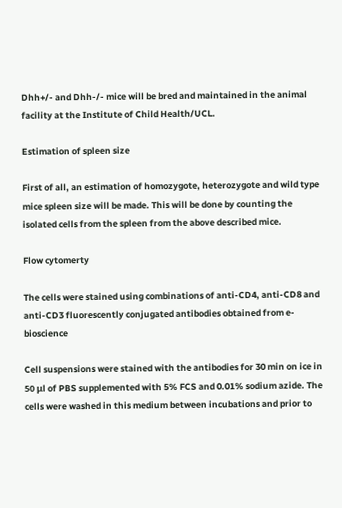Dhh+/- and Dhh-/- mice will be bred and maintained in the animal facility at the Institute of Child Health/UCL.

Estimation of spleen size

First of all, an estimation of homozygote, heterozygote and wild type mice spleen size will be made. This will be done by counting the isolated cells from the spleen from the above described mice.

Flow cytomerty

The cells were stained using combinations of anti-CD4, anti-CD8 and anti-CD3 fluorescently conjugated antibodies obtained from e-bioscience

Cell suspensions were stained with the antibodies for 30 min on ice in 50 μl of PBS supplemented with 5% FCS and 0.01% sodium azide. The cells were washed in this medium between incubations and prior to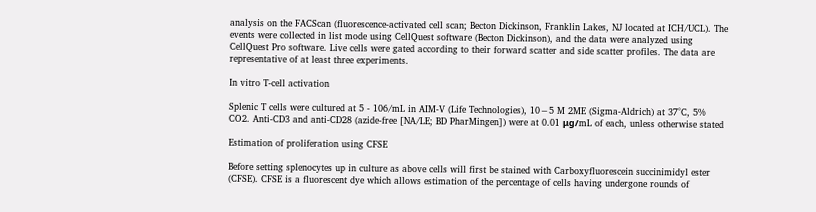analysis on the FACScan (fluorescence-activated cell scan; Becton Dickinson, Franklin Lakes, NJ located at ICH/UCL). The events were collected in list mode using CellQuest software (Becton Dickinson), and the data were analyzed using CellQuest Pro software. Live cells were gated according to their forward scatter and side scatter profiles. The data are representative of at least three experiments.

In vitro T-cell activation

Splenic T cells were cultured at 5 - 106/mL in AIM-V (Life Technologies), 10−5 M 2ME (Sigma-Aldrich) at 37°C, 5% CO2. Anti-CD3 and anti-CD28 (azide-free [NA/LE; BD PharMingen]) were at 0.01 μg/mL of each, unless otherwise stated

Estimation of proliferation using CFSE

Before setting splenocytes up in culture as above cells will first be stained with Carboxyfluorescein succinimidyl ester (CFSE). CFSE is a fluorescent dye which allows estimation of the percentage of cells having undergone rounds of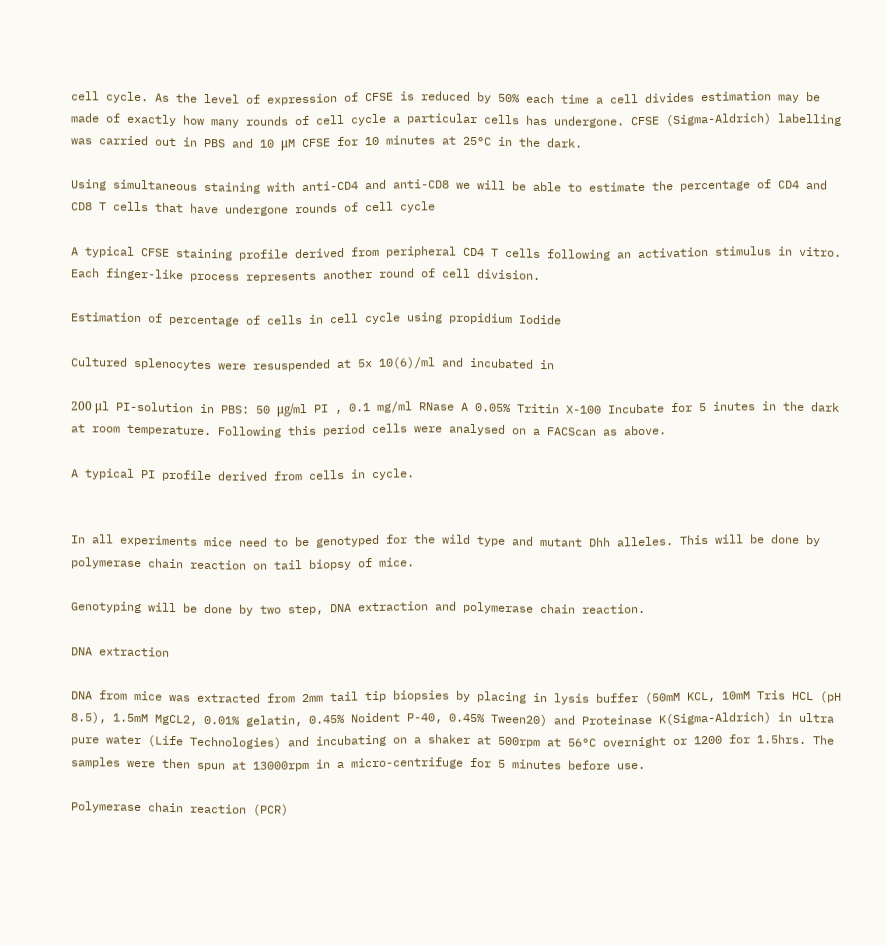cell cycle. As the level of expression of CFSE is reduced by 50% each time a cell divides estimation may be made of exactly how many rounds of cell cycle a particular cells has undergone. CFSE (Sigma-Aldrich) labelling was carried out in PBS and 10 μM CFSE for 10 minutes at 25°C in the dark.

Using simultaneous staining with anti-CD4 and anti-CD8 we will be able to estimate the percentage of CD4 and CD8 T cells that have undergone rounds of cell cycle

A typical CFSE staining profile derived from peripheral CD4 T cells following an activation stimulus in vitro. Each finger-like process represents another round of cell division.

Estimation of percentage of cells in cell cycle using propidium Iodide

Cultured splenocytes were resuspended at 5x 10(6)/ml and incubated in

200 μl PI-solution in PBS: 50 μg/ml PI , 0.1 mg/ml RNase A 0.05% Tritin X-100 Incubate for 5 inutes in the dark at room temperature. Following this period cells were analysed on a FACScan as above.

A typical PI profile derived from cells in cycle.


In all experiments mice need to be genotyped for the wild type and mutant Dhh alleles. This will be done by polymerase chain reaction on tail biopsy of mice.

Genotyping will be done by two step, DNA extraction and polymerase chain reaction.

DNA extraction

DNA from mice was extracted from 2mm tail tip biopsies by placing in lysis buffer (50mM KCL, 10mM Tris HCL (pH 8.5), 1.5mM MgCL2, 0.01% gelatin, 0.45% Noident P-40, 0.45% Tween20) and Proteinase K(Sigma-Aldrich) in ultra pure water (Life Technologies) and incubating on a shaker at 500rpm at 56°C overnight or 1200 for 1.5hrs. The samples were then spun at 13000rpm in a micro-centrifuge for 5 minutes before use.

Polymerase chain reaction (PCR)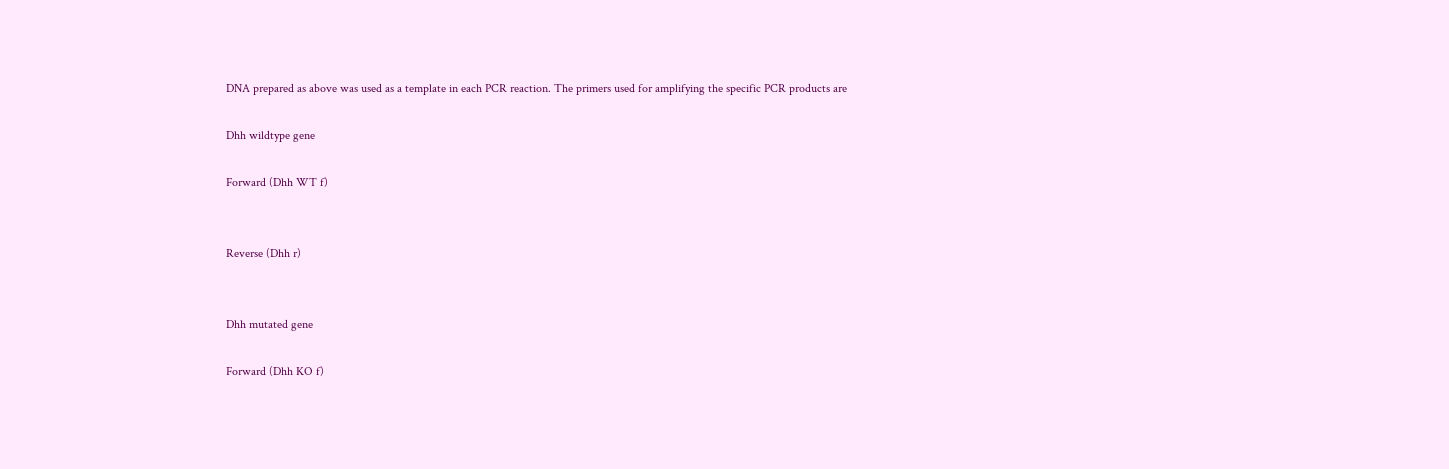DNA prepared as above was used as a template in each PCR reaction. The primers used for amplifying the specific PCR products are

Dhh wildtype gene

Forward (Dhh WT f)


Reverse (Dhh r)


Dhh mutated gene

Forward (Dhh KO f)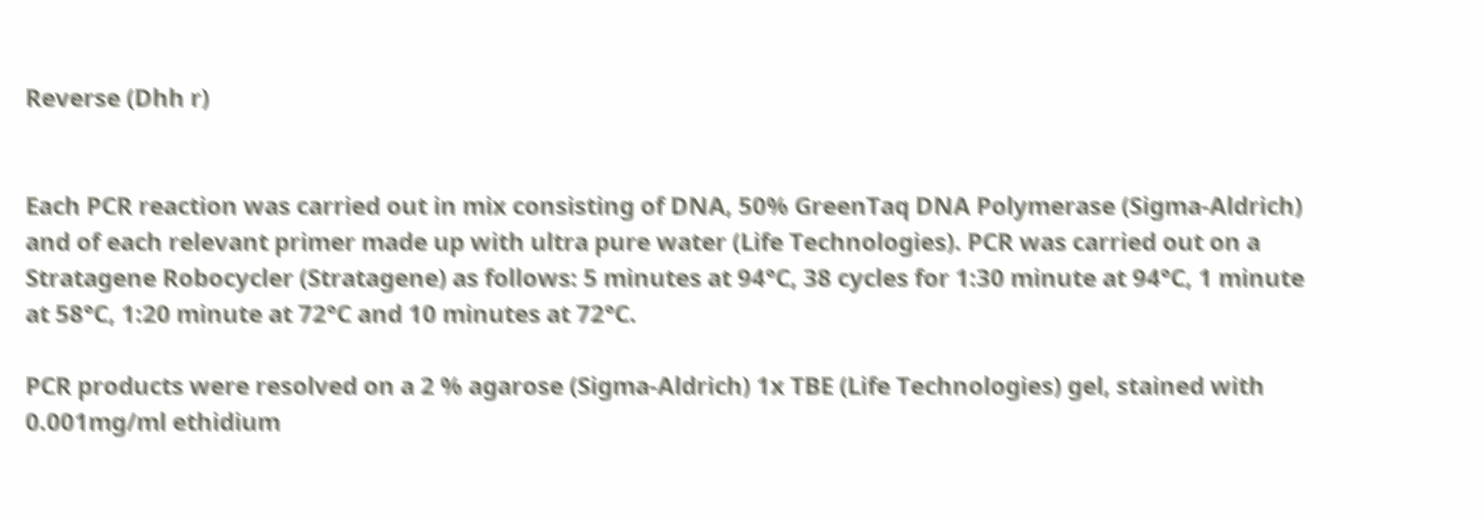Reverse (Dhh r)


Each PCR reaction was carried out in mix consisting of DNA, 50% GreenTaq DNA Polymerase (Sigma-Aldrich) and of each relevant primer made up with ultra pure water (Life Technologies). PCR was carried out on a Stratagene Robocycler (Stratagene) as follows: 5 minutes at 94°C, 38 cycles for 1:30 minute at 94°C, 1 minute at 58°C, 1:20 minute at 72°C and 10 minutes at 72°C.

PCR products were resolved on a 2 % agarose (Sigma-Aldrich) 1x TBE (Life Technologies) gel, stained with 0.001mg/ml ethidium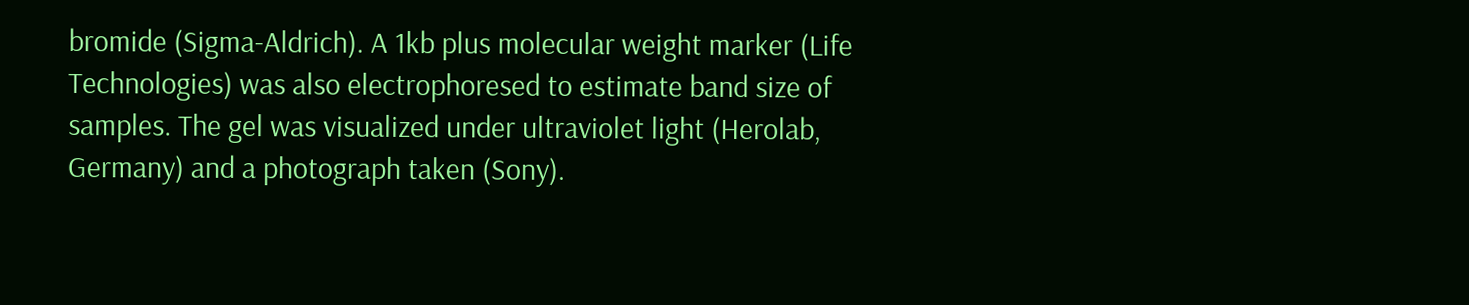bromide (Sigma-Aldrich). A 1kb plus molecular weight marker (Life Technologies) was also electrophoresed to estimate band size of samples. The gel was visualized under ultraviolet light (Herolab, Germany) and a photograph taken (Sony).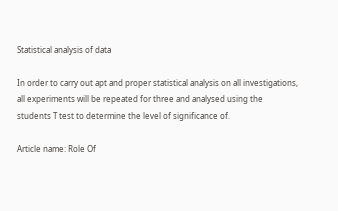Statistical analysis of data

In order to carry out apt and proper statistical analysis on all investigations, all experiments will be repeated for three and analysed using the students T test to determine the level of significance of.

Article name: Role Of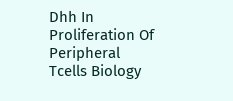Dhh In Proliferation Of Peripheral Tcells Biology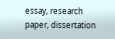essay, research paper, dissertation